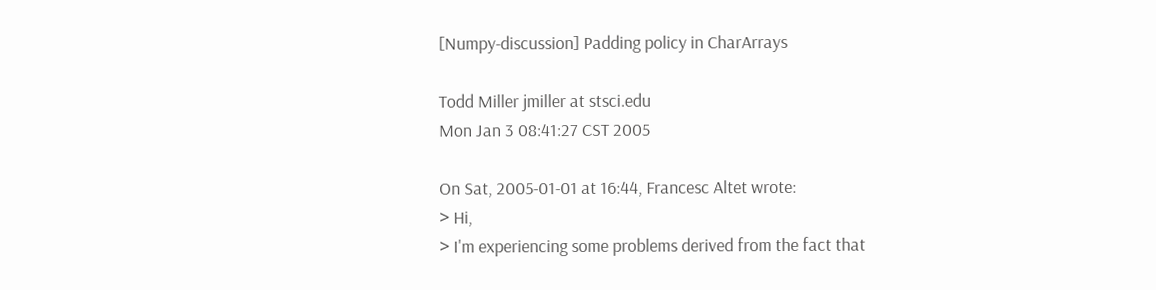[Numpy-discussion] Padding policy in CharArrays

Todd Miller jmiller at stsci.edu
Mon Jan 3 08:41:27 CST 2005

On Sat, 2005-01-01 at 16:44, Francesc Altet wrote:
> Hi,
> I'm experiencing some problems derived from the fact that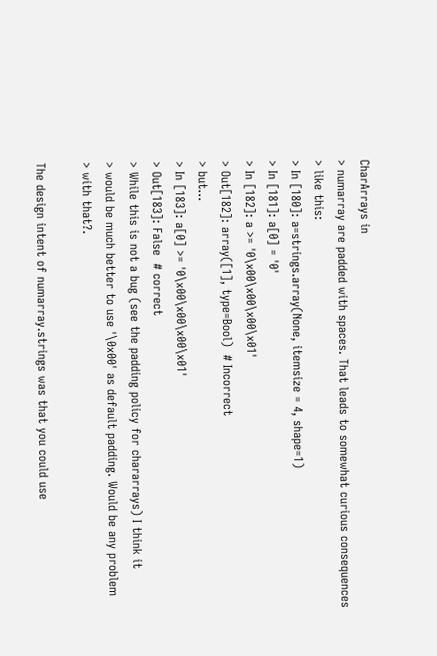CharArrays in
> numarray are padded with spaces. That leads to somewhat curious consequences
> like this:
> In [180]: a=strings.array(None, itemsize = 4, shape=1)
> In [181]: a[0] = '0'
> In [182]: a >= '0\x00\x00\x00\x01'
> Out[182]: array([1], type=Bool)  # Incorrect
> but...
> In [183]: a[0] >= '0\x00\x00\x00\x01'
> Out[183]: False  # correct
> While this is not a bug (see the padding policy for chararrays) I think it
> would be much better to use '\0x00' as default padding. Would be any problem
> with that?.

The design intent of numarray.strings was that you could use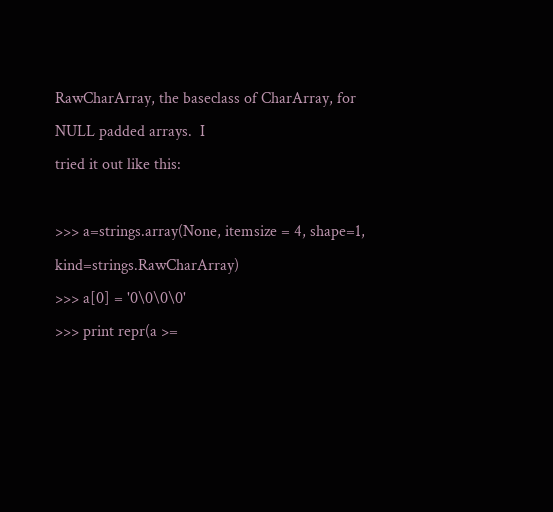RawCharArray, the baseclass of CharArray, for NULL padded arrays.  I
tried it out like this:

>>> a=strings.array(None, itemsize = 4, shape=1, kind=strings.RawCharArray)
>>> a[0] = '0\0\0\0'
>>> print repr(a >=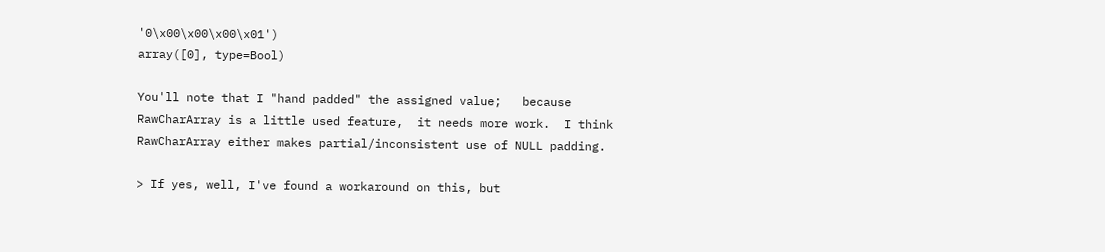'0\x00\x00\x00\x01')
array([0], type=Bool)

You'll note that I "hand padded" the assigned value;   because
RawCharArray is a little used feature,  it needs more work.  I think
RawCharArray either makes partial/inconsistent use of NULL padding.

> If yes, well, I've found a workaround on this, but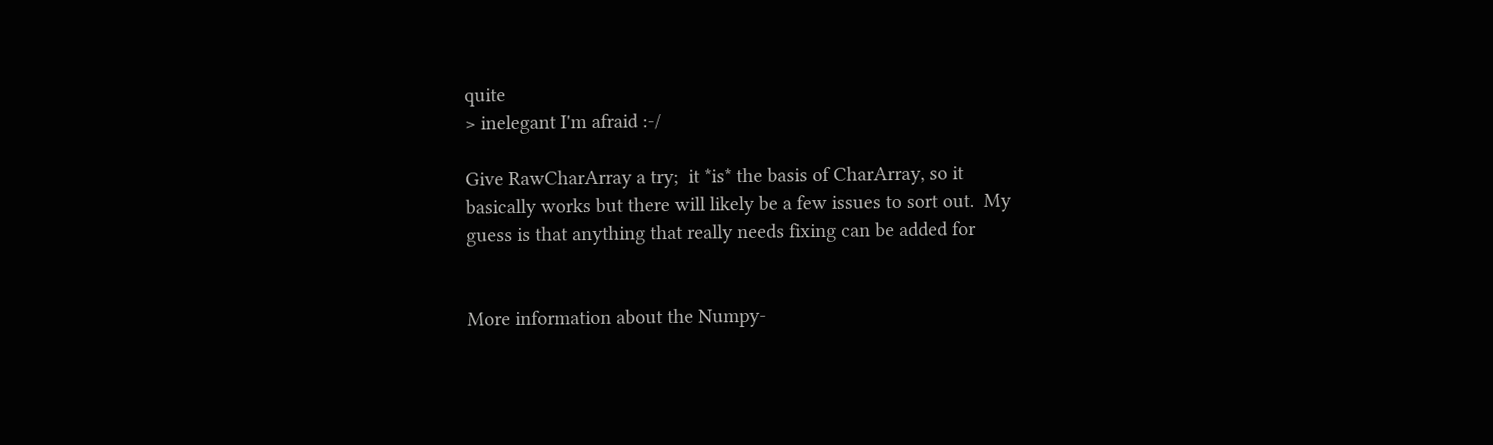quite
> inelegant I'm afraid :-/

Give RawCharArray a try;  it *is* the basis of CharArray, so it
basically works but there will likely be a few issues to sort out.  My
guess is that anything that really needs fixing can be added for


More information about the Numpy-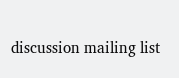discussion mailing list